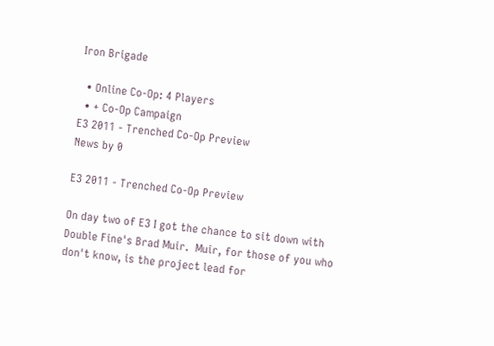Iron Brigade

  • Online Co-Op: 4 Players
  • + Co-Op Campaign
E3 2011 - Trenched Co-Op Preview
News by 0

E3 2011 - Trenched Co-Op Preview

On day two of E3 I got the chance to sit down with Double Fine's Brad Muir.  Muir, for those of you who don't know, is the project lead for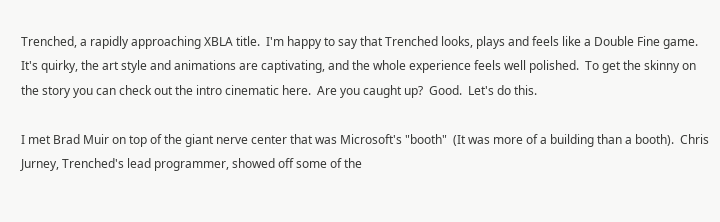Trenched, a rapidly approaching XBLA title.  I'm happy to say that Trenched looks, plays and feels like a Double Fine game.  It's quirky, the art style and animations are captivating, and the whole experience feels well polished.  To get the skinny on the story you can check out the intro cinematic here.  Are you caught up?  Good.  Let's do this.

I met Brad Muir on top of the giant nerve center that was Microsoft's "booth"  (It was more of a building than a booth).  Chris Jurney, Trenched's lead programmer, showed off some of the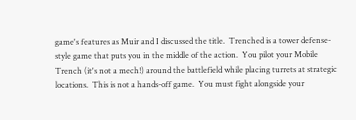game's features as Muir and I discussed the title.  Trenched is a tower defense-style game that puts you in the middle of the action.  You pilot your Mobile Trench (it's not a mech!) around the battlefield while placing turrets at strategic locations.  This is not a hands-off game.  You must fight alongside your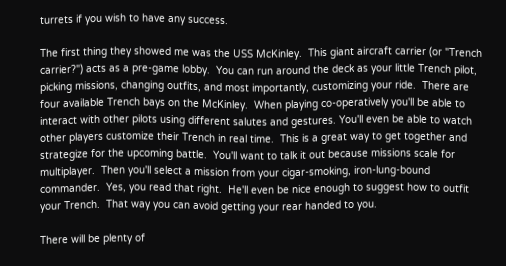turrets if you wish to have any success.

The first thing they showed me was the USS McKinley.  This giant aircraft carrier (or "Trench carrier?") acts as a pre-game lobby.  You can run around the deck as your little Trench pilot, picking missions, changing outfits, and most importantly, customizing your ride.  There are four available Trench bays on the McKinley.  When playing co-operatively you'll be able to interact with other pilots using different salutes and gestures. You'll even be able to watch other players customize their Trench in real time.  This is a great way to get together and strategize for the upcoming battle.  You'll want to talk it out because missions scale for multiplayer.  Then you'll select a mission from your cigar-smoking, iron-lung-bound commander.  Yes, you read that right.  He'll even be nice enough to suggest how to outfit your Trench.  That way you can avoid getting your rear handed to you.

There will be plenty of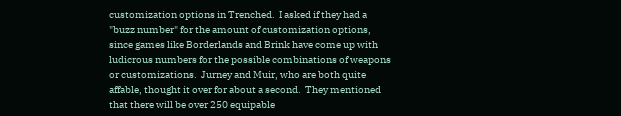customization options in Trenched.  I asked if they had a "buzz number" for the amount of customization options, since games like Borderlands and Brink have come up with ludicrous numbers for the possible combinations of weapons or customizations.  Jurney and Muir, who are both quite affable, thought it over for about a second.  They mentioned that there will be over 250 equipable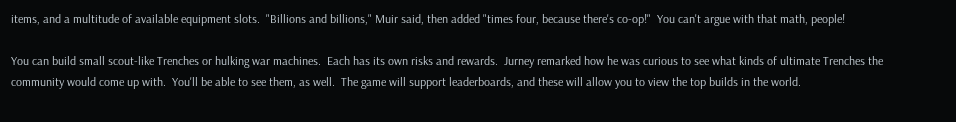items, and a multitude of available equipment slots.  "Billions and billions," Muir said, then added "times four, because there's co-op!"  You can't argue with that math, people!

You can build small scout-like Trenches or hulking war machines.  Each has its own risks and rewards.  Jurney remarked how he was curious to see what kinds of ultimate Trenches the community would come up with.  You'll be able to see them, as well.  The game will support leaderboards, and these will allow you to view the top builds in the world.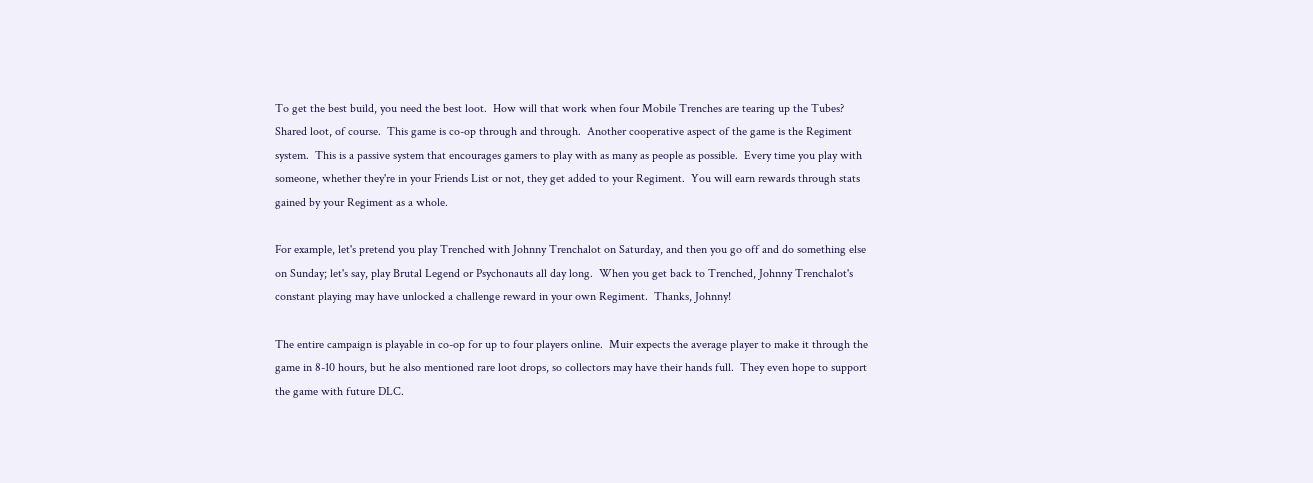To get the best build, you need the best loot.  How will that work when four Mobile Trenches are tearing up the Tubes?  Shared loot, of course.  This game is co-op through and through.  Another cooperative aspect of the game is the Regiment system.  This is a passive system that encourages gamers to play with as many as people as possible.  Every time you play with someone, whether they're in your Friends List or not, they get added to your Regiment.  You will earn rewards through stats gained by your Regiment as a whole.

For example, let's pretend you play Trenched with Johnny Trenchalot on Saturday, and then you go off and do something else on Sunday; let's say, play Brutal Legend or Psychonauts all day long.  When you get back to Trenched, Johnny Trenchalot's constant playing may have unlocked a challenge reward in your own Regiment.  Thanks, Johnny!

The entire campaign is playable in co-op for up to four players online.  Muir expects the average player to make it through the game in 8-10 hours, but he also mentioned rare loot drops, so collectors may have their hands full.  They even hope to support the game with future DLC.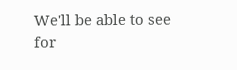We'll be able to see for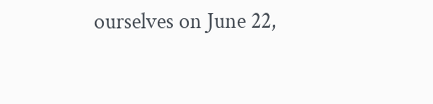ourselves on June 22,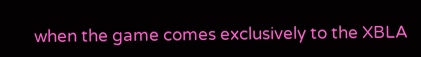when the game comes exclusively to the XBLA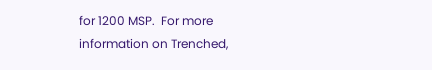for 1200 MSP.  For more information on Trenched,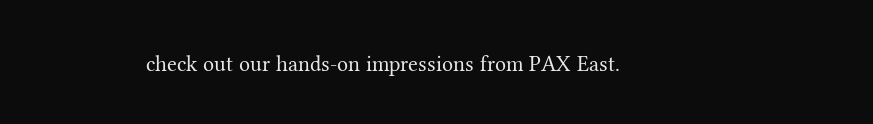check out our hands-on impressions from PAX East.